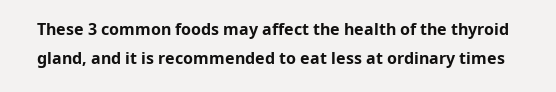These 3 common foods may affect the health of the thyroid gland, and it is recommended to eat less at ordinary times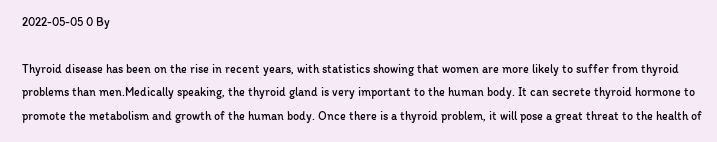2022-05-05 0 By

Thyroid disease has been on the rise in recent years, with statistics showing that women are more likely to suffer from thyroid problems than men.Medically speaking, the thyroid gland is very important to the human body. It can secrete thyroid hormone to promote the metabolism and growth of the human body. Once there is a thyroid problem, it will pose a great threat to the health of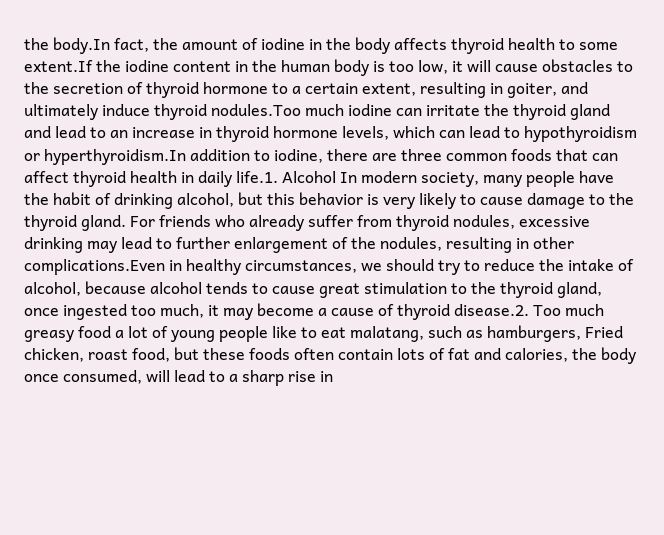the body.In fact, the amount of iodine in the body affects thyroid health to some extent.If the iodine content in the human body is too low, it will cause obstacles to the secretion of thyroid hormone to a certain extent, resulting in goiter, and ultimately induce thyroid nodules.Too much iodine can irritate the thyroid gland and lead to an increase in thyroid hormone levels, which can lead to hypothyroidism or hyperthyroidism.In addition to iodine, there are three common foods that can affect thyroid health in daily life.1. Alcohol In modern society, many people have the habit of drinking alcohol, but this behavior is very likely to cause damage to the thyroid gland. For friends who already suffer from thyroid nodules, excessive drinking may lead to further enlargement of the nodules, resulting in other complications.Even in healthy circumstances, we should try to reduce the intake of alcohol, because alcohol tends to cause great stimulation to the thyroid gland, once ingested too much, it may become a cause of thyroid disease.2. Too much greasy food a lot of young people like to eat malatang, such as hamburgers, Fried chicken, roast food, but these foods often contain lots of fat and calories, the body once consumed, will lead to a sharp rise in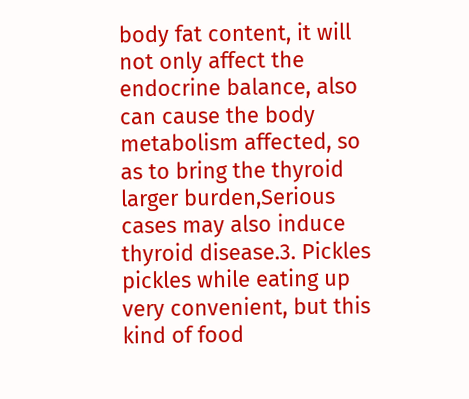body fat content, it will not only affect the endocrine balance, also can cause the body metabolism affected, so as to bring the thyroid larger burden,Serious cases may also induce thyroid disease.3. Pickles pickles while eating up very convenient, but this kind of food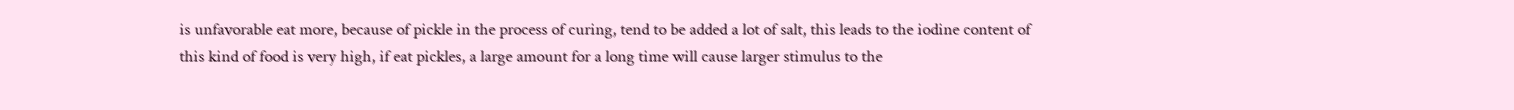is unfavorable eat more, because of pickle in the process of curing, tend to be added a lot of salt, this leads to the iodine content of this kind of food is very high, if eat pickles, a large amount for a long time will cause larger stimulus to the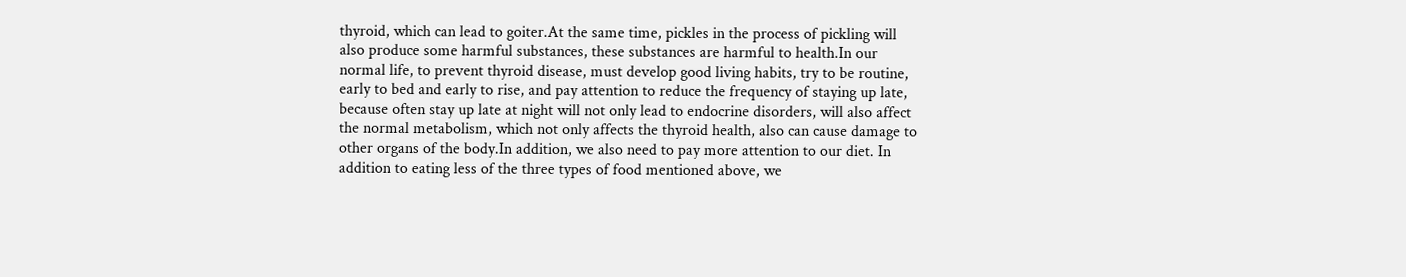thyroid, which can lead to goiter.At the same time, pickles in the process of pickling will also produce some harmful substances, these substances are harmful to health.In our normal life, to prevent thyroid disease, must develop good living habits, try to be routine, early to bed and early to rise, and pay attention to reduce the frequency of staying up late, because often stay up late at night will not only lead to endocrine disorders, will also affect the normal metabolism, which not only affects the thyroid health, also can cause damage to other organs of the body.In addition, we also need to pay more attention to our diet. In addition to eating less of the three types of food mentioned above, we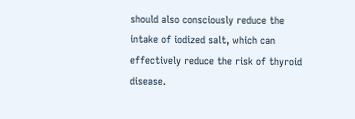should also consciously reduce the intake of iodized salt, which can effectively reduce the risk of thyroid disease.